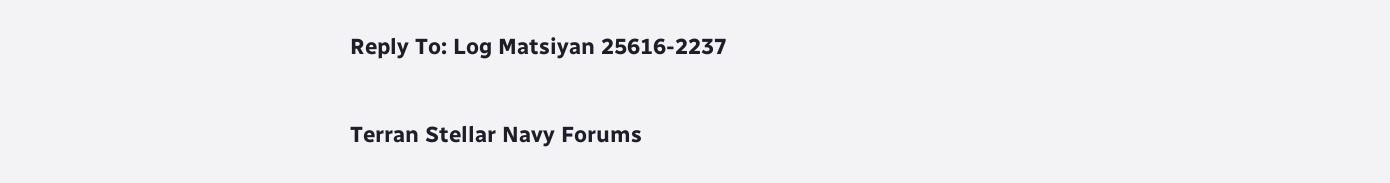Reply To: Log Matsiyan 25616-2237

Terran Stellar Navy Forums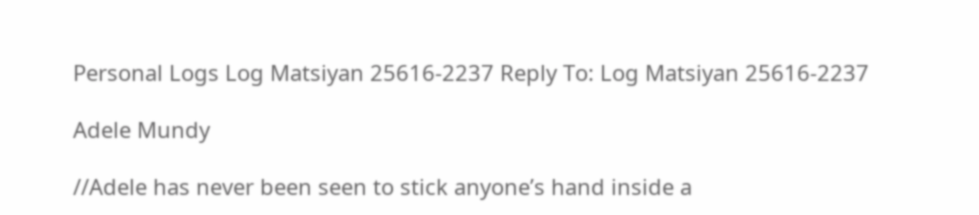Personal Logs Log Matsiyan 25616-2237 Reply To: Log Matsiyan 25616-2237

Adele Mundy

//Adele has never been seen to stick anyone’s hand inside a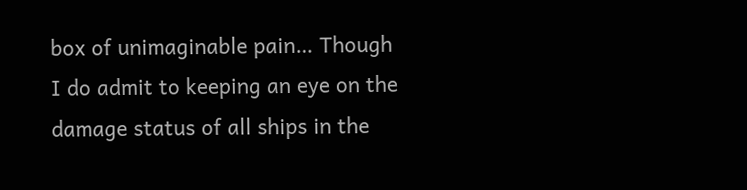box of unimaginable pain… Though I do admit to keeping an eye on the damage status of all ships in the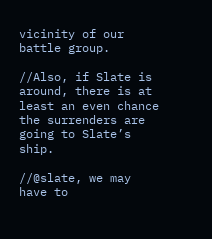vicinity of our battle group.

//Also, if Slate is around, there is at least an even chance the surrenders are going to Slate’s ship.

//@slate, we may have to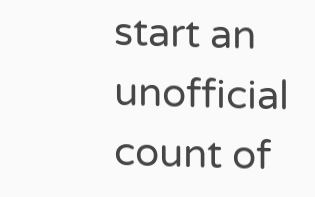start an unofficial count of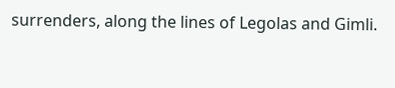surrenders, along the lines of Legolas and Gimli.